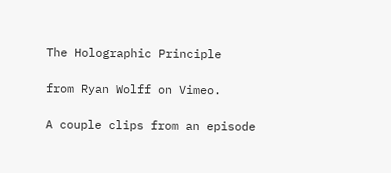The Holographic Principle

from Ryan Wolff on Vimeo.

A couple clips from an episode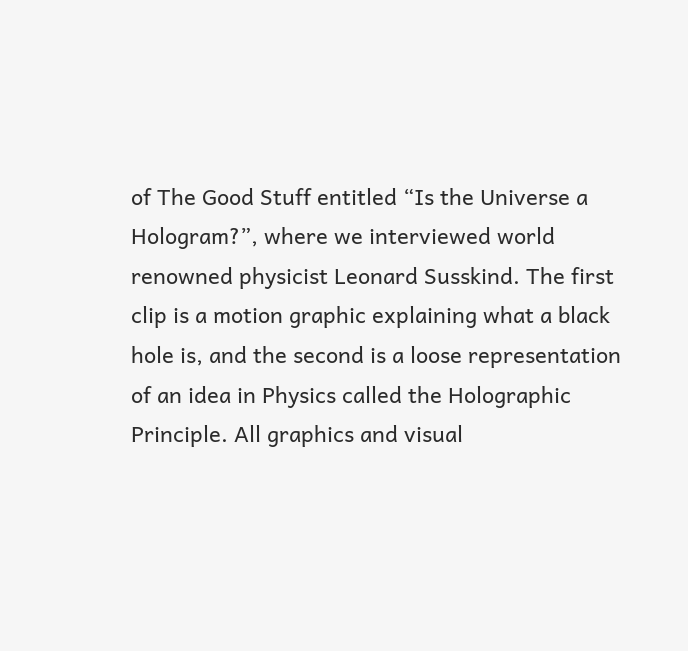of The Good Stuff entitled “Is the Universe a Hologram?”, where we interviewed world renowned physicist Leonard Susskind. The first clip is a motion graphic explaining what a black hole is, and the second is a loose representation of an idea in Physics called the Holographic Principle. All graphics and visual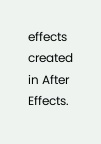effects created in After Effects.